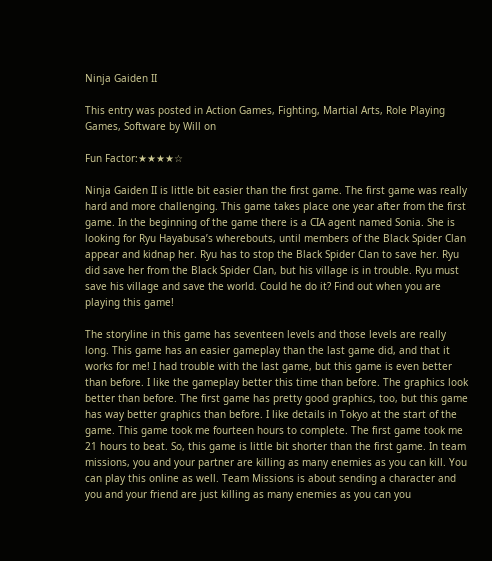Ninja Gaiden II

This entry was posted in Action Games, Fighting, Martial Arts, Role Playing Games, Software by Will on

Fun Factor:★★★★☆

Ninja Gaiden II is little bit easier than the first game. The first game was really hard and more challenging. This game takes place one year after from the first game. In the beginning of the game there is a CIA agent named Sonia. She is looking for Ryu Hayabusa’s wherebouts, until members of the Black Spider Clan appear and kidnap her. Ryu has to stop the Black Spider Clan to save her. Ryu did save her from the Black Spider Clan, but his village is in trouble. Ryu must save his village and save the world. Could he do it? Find out when you are playing this game!

The storyline in this game has seventeen levels and those levels are really long. This game has an easier gameplay than the last game did, and that it works for me! I had trouble with the last game, but this game is even better than before. I like the gameplay better this time than before. The graphics look better than before. The first game has pretty good graphics, too, but this game has way better graphics than before. I like details in Tokyo at the start of the game. This game took me fourteen hours to complete. The first game took me 21 hours to beat. So, this game is little bit shorter than the first game. In team missions, you and your partner are killing as many enemies as you can kill. You can play this online as well. Team Missions is about sending a character and you and your friend are just killing as many enemies as you can you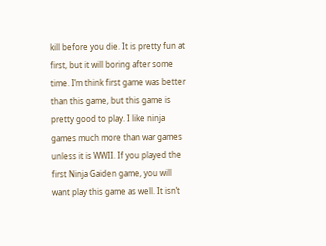kill before you die. It is pretty fun at first, but it will boring after some time. I’m think first game was better than this game, but this game is pretty good to play. I like ninja games much more than war games unless it is WWII. If you played the first Ninja Gaiden game, you will want play this game as well. It isn’t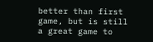better than first game, but is still a great game to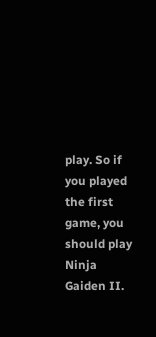play. So if you played the first game, you should play Ninja Gaiden II.